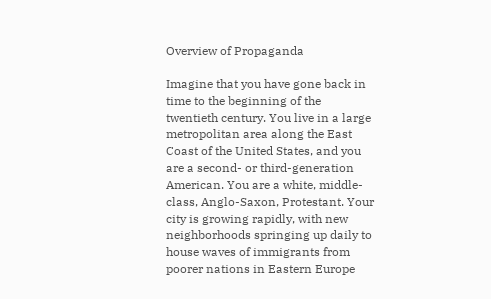Overview of Propaganda

Imagine that you have gone back in time to the beginning of the twentieth century. You live in a large metropolitan area along the East Coast of the United States, and you are a second- or third-generation American. You are a white, middle-class, Anglo-Saxon, Protestant. Your city is growing rapidly, with new neighborhoods springing up daily to house waves of immigrants from poorer nations in Eastern Europe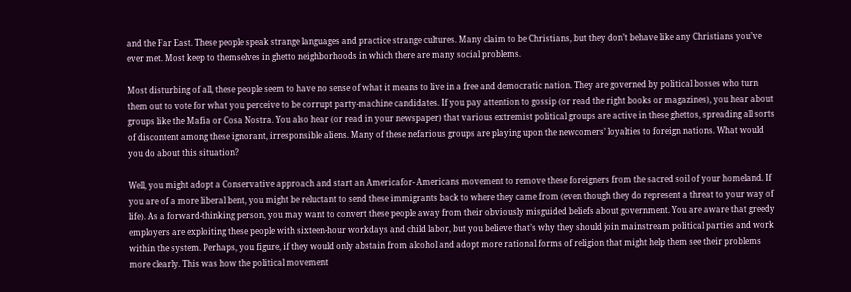and the Far East. These people speak strange languages and practice strange cultures. Many claim to be Christians, but they don’t behave like any Christians you’ve ever met. Most keep to themselves in ghetto neighborhoods in which there are many social problems.

Most disturbing of all, these people seem to have no sense of what it means to live in a free and democratic nation. They are governed by political bosses who turn them out to vote for what you perceive to be corrupt party-machine candidates. If you pay attention to gossip (or read the right books or magazines), you hear about groups like the Mafia or Cosa Nostra. You also hear (or read in your newspaper) that various extremist political groups are active in these ghettos, spreading all sorts of discontent among these ignorant, irresponsible aliens. Many of these nefarious groups are playing upon the newcomers’ loyalties to foreign nations. What would you do about this situation?

Well, you might adopt a Conservative approach and start an Americafor- Americans movement to remove these foreigners from the sacred soil of your homeland. If you are of a more liberal bent, you might be reluctant to send these immigrants back to where they came from (even though they do represent a threat to your way of life). As a forward-thinking person, you may want to convert these people away from their obviously misguided beliefs about government. You are aware that greedy employers are exploiting these people with sixteen-hour workdays and child labor, but you believe that’s why they should join mainstream political parties and work within the system. Perhaps, you figure, if they would only abstain from alcohol and adopt more rational forms of religion that might help them see their problems more clearly. This was how the political movement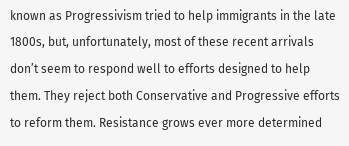known as Progressivism tried to help immigrants in the late 1800s, but, unfortunately, most of these recent arrivals don’t seem to respond well to efforts designed to help them. They reject both Conservative and Progressive efforts to reform them. Resistance grows ever more determined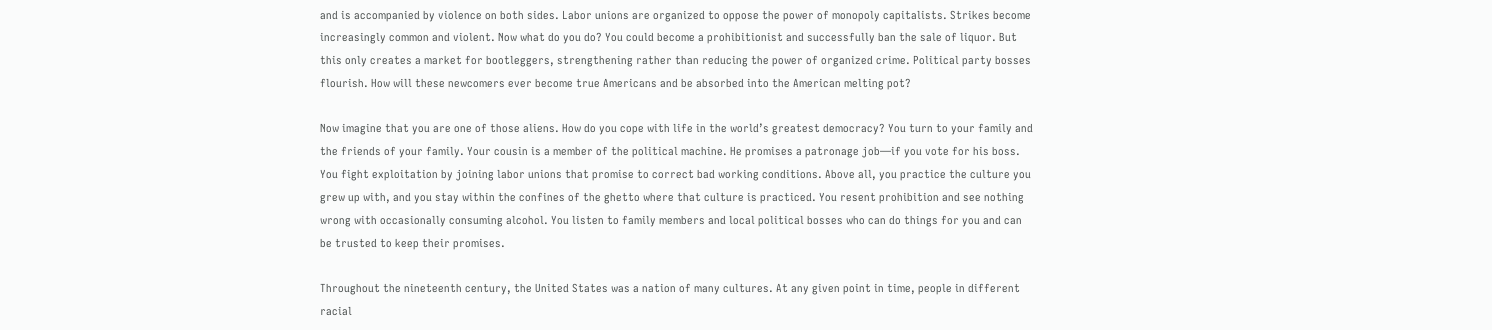and is accompanied by violence on both sides. Labor unions are organized to oppose the power of monopoly capitalists. Strikes become increasingly common and violent. Now what do you do? You could become a prohibitionist and successfully ban the sale of liquor. But this only creates a market for bootleggers, strengthening rather than reducing the power of organized crime. Political party bosses flourish. How will these newcomers ever become true Americans and be absorbed into the American melting pot?

Now imagine that you are one of those aliens. How do you cope with life in the world’s greatest democracy? You turn to your family and the friends of your family. Your cousin is a member of the political machine. He promises a patronage job—if you vote for his boss. You fight exploitation by joining labor unions that promise to correct bad working conditions. Above all, you practice the culture you grew up with, and you stay within the confines of the ghetto where that culture is practiced. You resent prohibition and see nothing wrong with occasionally consuming alcohol. You listen to family members and local political bosses who can do things for you and can be trusted to keep their promises.

Throughout the nineteenth century, the United States was a nation of many cultures. At any given point in time, people in different racial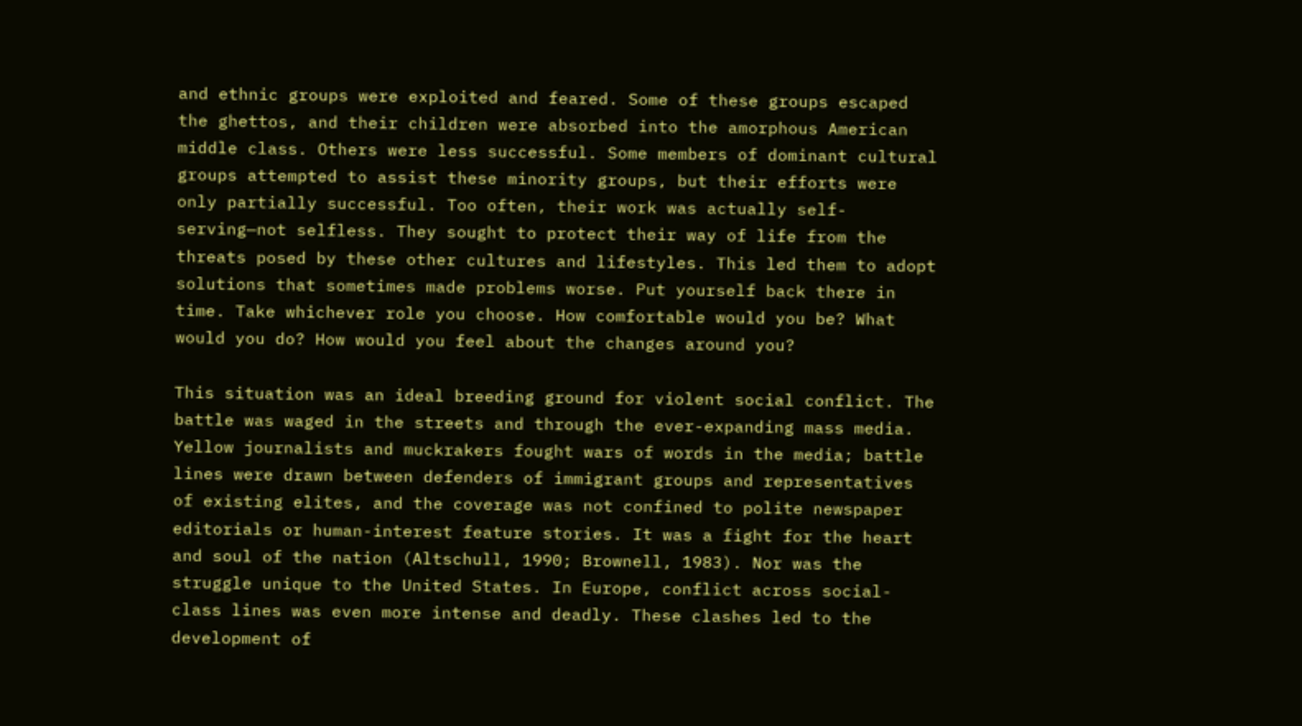and ethnic groups were exploited and feared. Some of these groups escaped the ghettos, and their children were absorbed into the amorphous American middle class. Others were less successful. Some members of dominant cultural groups attempted to assist these minority groups, but their efforts were only partially successful. Too often, their work was actually self-serving—not selfless. They sought to protect their way of life from the threats posed by these other cultures and lifestyles. This led them to adopt solutions that sometimes made problems worse. Put yourself back there in time. Take whichever role you choose. How comfortable would you be? What would you do? How would you feel about the changes around you?

This situation was an ideal breeding ground for violent social conflict. The battle was waged in the streets and through the ever-expanding mass media. Yellow journalists and muckrakers fought wars of words in the media; battle lines were drawn between defenders of immigrant groups and representatives of existing elites, and the coverage was not confined to polite newspaper editorials or human-interest feature stories. It was a fight for the heart and soul of the nation (Altschull, 1990; Brownell, 1983). Nor was the struggle unique to the United States. In Europe, conflict across social-class lines was even more intense and deadly. These clashes led to the development of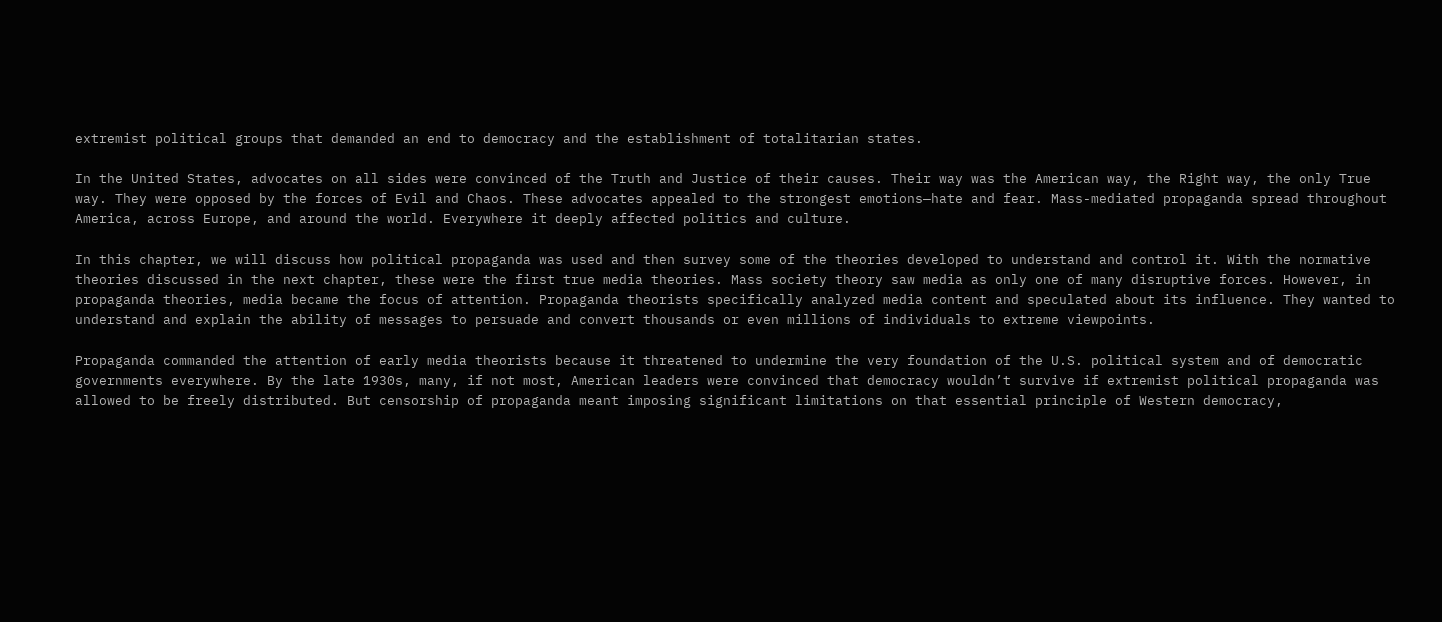extremist political groups that demanded an end to democracy and the establishment of totalitarian states.

In the United States, advocates on all sides were convinced of the Truth and Justice of their causes. Their way was the American way, the Right way, the only True way. They were opposed by the forces of Evil and Chaos. These advocates appealed to the strongest emotions—hate and fear. Mass-mediated propaganda spread throughout America, across Europe, and around the world. Everywhere it deeply affected politics and culture.

In this chapter, we will discuss how political propaganda was used and then survey some of the theories developed to understand and control it. With the normative theories discussed in the next chapter, these were the first true media theories. Mass society theory saw media as only one of many disruptive forces. However, in propaganda theories, media became the focus of attention. Propaganda theorists specifically analyzed media content and speculated about its influence. They wanted to understand and explain the ability of messages to persuade and convert thousands or even millions of individuals to extreme viewpoints.

Propaganda commanded the attention of early media theorists because it threatened to undermine the very foundation of the U.S. political system and of democratic governments everywhere. By the late 1930s, many, if not most, American leaders were convinced that democracy wouldn’t survive if extremist political propaganda was allowed to be freely distributed. But censorship of propaganda meant imposing significant limitations on that essential principle of Western democracy,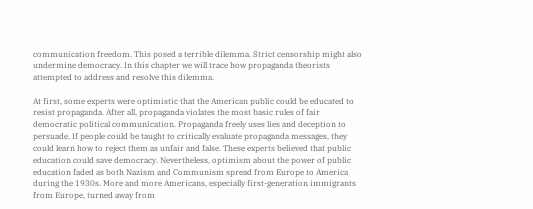communication freedom. This posed a terrible dilemma. Strict censorship might also undermine democracy. In this chapter we will trace how propaganda theorists attempted to address and resolve this dilemma.

At first, some experts were optimistic that the American public could be educated to resist propaganda. After all, propaganda violates the most basic rules of fair democratic political communication. Propaganda freely uses lies and deception to persuade. If people could be taught to critically evaluate propaganda messages, they could learn how to reject them as unfair and false. These experts believed that public education could save democracy. Nevertheless, optimism about the power of public education faded as both Nazism and Communism spread from Europe to America during the 1930s. More and more Americans, especially first-generation immigrants from Europe, turned away from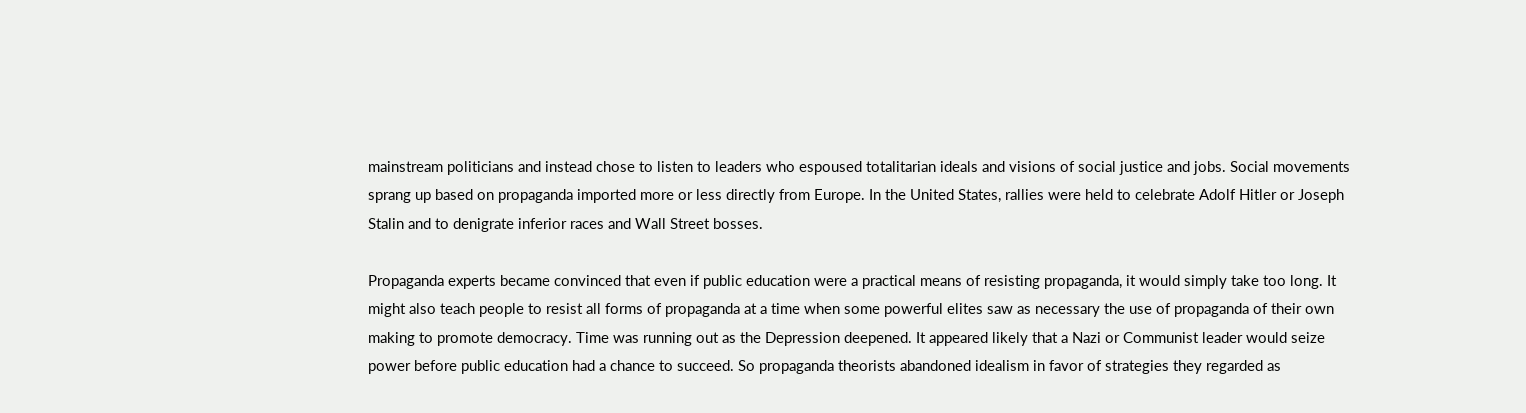mainstream politicians and instead chose to listen to leaders who espoused totalitarian ideals and visions of social justice and jobs. Social movements sprang up based on propaganda imported more or less directly from Europe. In the United States, rallies were held to celebrate Adolf Hitler or Joseph Stalin and to denigrate inferior races and Wall Street bosses.

Propaganda experts became convinced that even if public education were a practical means of resisting propaganda, it would simply take too long. It might also teach people to resist all forms of propaganda at a time when some powerful elites saw as necessary the use of propaganda of their own making to promote democracy. Time was running out as the Depression deepened. It appeared likely that a Nazi or Communist leader would seize power before public education had a chance to succeed. So propaganda theorists abandoned idealism in favor of strategies they regarded as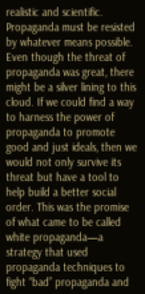realistic and scientific. Propaganda must be resisted by whatever means possible. Even though the threat of propaganda was great, there might be a silver lining to this cloud. If we could find a way to harness the power of propaganda to promote good and just ideals, then we would not only survive its threat but have a tool to help build a better social order. This was the promise of what came to be called white propaganda—a strategy that used propaganda techniques to fight “bad” propaganda and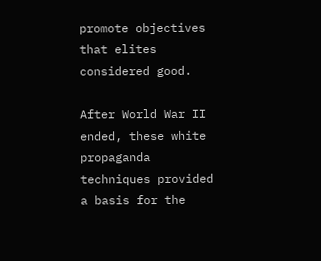promote objectives that elites considered good.

After World War II ended, these white propaganda techniques provided a basis for the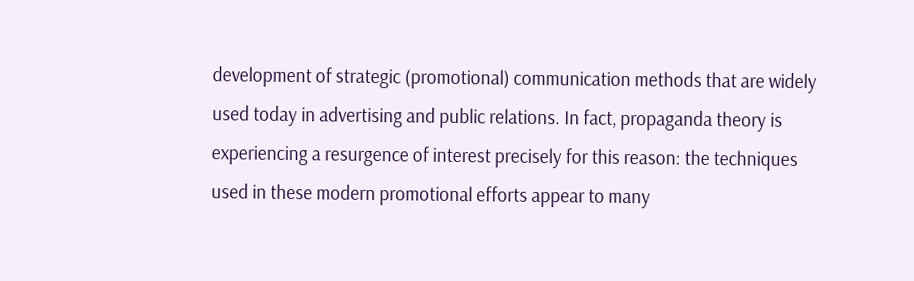development of strategic (promotional) communication methods that are widely used today in advertising and public relations. In fact, propaganda theory is experiencing a resurgence of interest precisely for this reason: the techniques used in these modern promotional efforts appear to many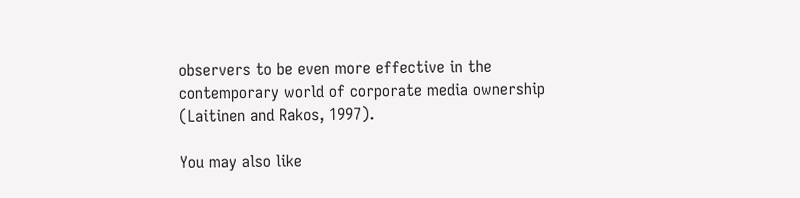observers to be even more effective in the contemporary world of corporate media ownership (Laitinen and Rakos, 1997).

You may also like